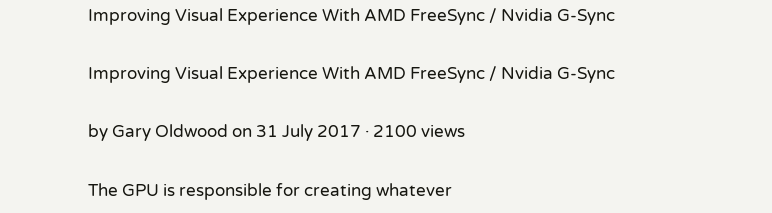Improving Visual Experience With AMD FreeSync / Nvidia G-Sync

Improving Visual Experience With AMD FreeSync / Nvidia G-Sync

by Gary Oldwood on 31 July 2017 · 2100 views

The GPU is responsible for creating whatever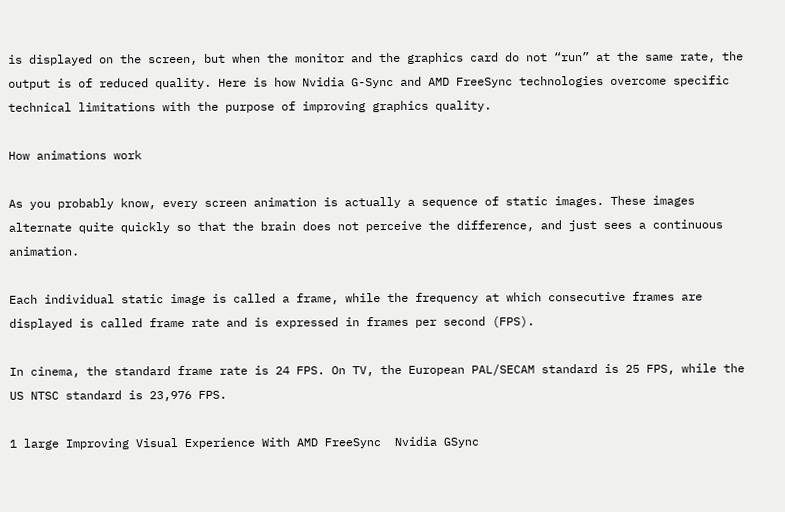is displayed on the screen, but when the monitor and the graphics card do not “run” at the same rate, the output is of reduced quality. Here is how Nvidia G-Sync and AMD FreeSync technologies overcome specific technical limitations with the purpose of improving graphics quality.

How animations work

As you probably know, every screen animation is actually a sequence of static images. These images alternate quite quickly so that the brain does not perceive the difference, and just sees a continuous animation.

Each individual static image is called a frame, while the frequency at which consecutive frames are displayed is called frame rate and is expressed in frames per second (FPS).

In cinema, the standard frame rate is 24 FPS. On TV, the European PAL/SECAM standard is 25 FPS, while the US NTSC standard is 23,976 FPS.

1 large Improving Visual Experience With AMD FreeSync  Nvidia GSync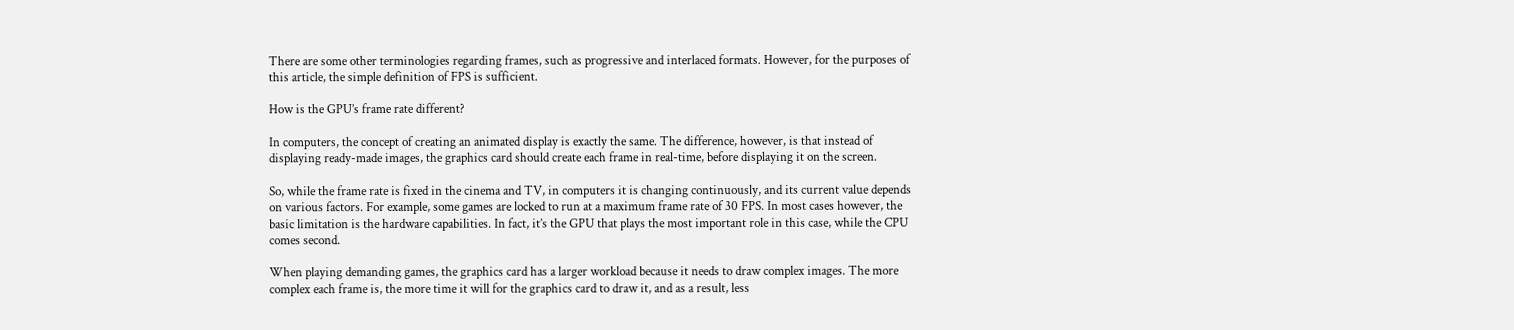There are some other terminologies regarding frames, such as progressive and interlaced formats. However, for the purposes of this article, the simple definition of FPS is sufficient.

How is the GPU’s frame rate different?

In computers, the concept of creating an animated display is exactly the same. The difference, however, is that instead of displaying ready-made images, the graphics card should create each frame in real-time, before displaying it on the screen.

So, while the frame rate is fixed in the cinema and TV, in computers it is changing continuously, and its current value depends on various factors. For example, some games are locked to run at a maximum frame rate of 30 FPS. In most cases however, the basic limitation is the hardware capabilities. In fact, it’s the GPU that plays the most important role in this case, while the CPU comes second.

When playing demanding games, the graphics card has a larger workload because it needs to draw complex images. The more complex each frame is, the more time it will for the graphics card to draw it, and as a result, less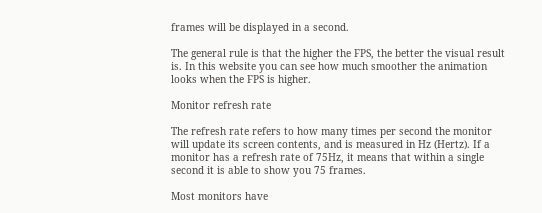frames will be displayed in a second.

The general rule is that the higher the FPS, the better the visual result is. In this website you can see how much smoother the animation looks when the FPS is higher.

Monitor refresh rate

The refresh rate refers to how many times per second the monitor will update its screen contents, and is measured in Hz (Hertz). If a monitor has a refresh rate of 75Hz, it means that within a single second it is able to show you 75 frames.

Most monitors have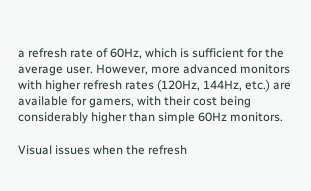a refresh rate of 60Hz, which is sufficient for the average user. However, more advanced monitors with higher refresh rates (120Hz, 144Hz, etc.) are available for gamers, with their cost being considerably higher than simple 60Hz monitors.

Visual issues when the refresh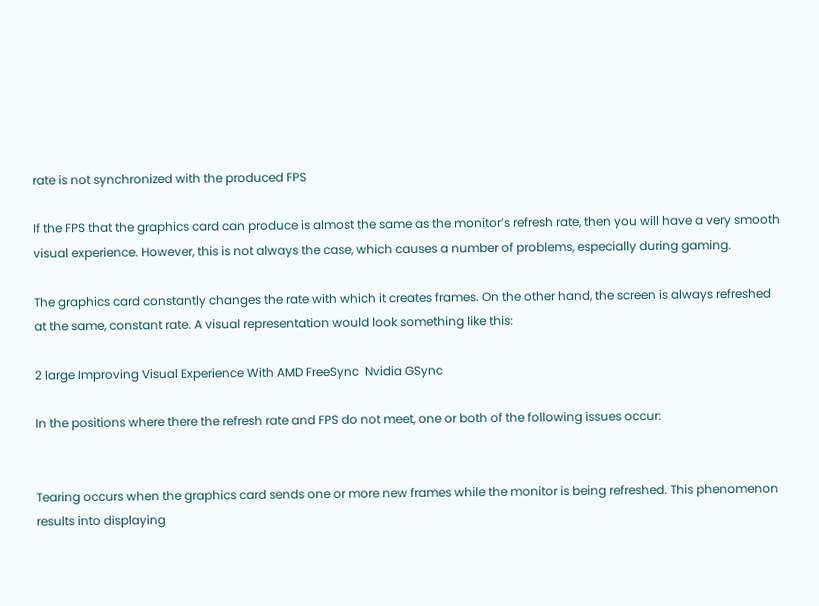rate is not synchronized with the produced FPS

If the FPS that the graphics card can produce is almost the same as the monitor’s refresh rate, then you will have a very smooth visual experience. However, this is not always the case, which causes a number of problems, especially during gaming.

The graphics card constantly changes the rate with which it creates frames. On the other hand, the screen is always refreshed at the same, constant rate. A visual representation would look something like this:

2 large Improving Visual Experience With AMD FreeSync  Nvidia GSync

In the positions where there the refresh rate and FPS do not meet, one or both of the following issues occur:


Tearing occurs when the graphics card sends one or more new frames while the monitor is being refreshed. This phenomenon results into displaying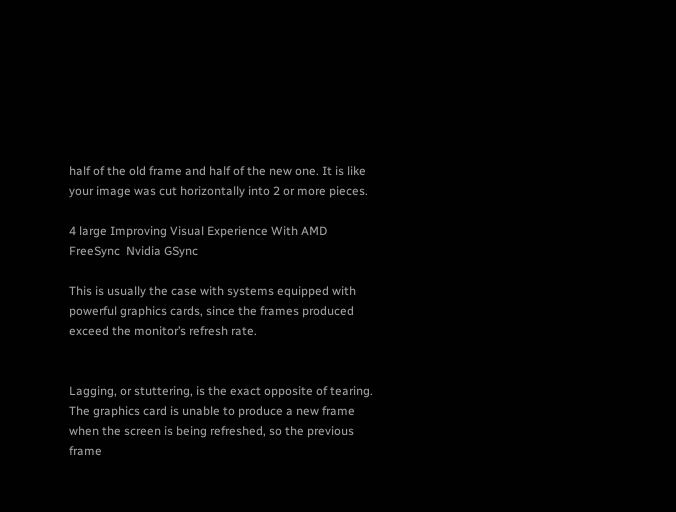half of the old frame and half of the new one. It is like your image was cut horizontally into 2 or more pieces.

4 large Improving Visual Experience With AMD FreeSync  Nvidia GSync

This is usually the case with systems equipped with powerful graphics cards, since the frames produced exceed the monitor’s refresh rate.


Lagging, or stuttering, is the exact opposite of tearing. The graphics card is unable to produce a new frame when the screen is being refreshed, so the previous frame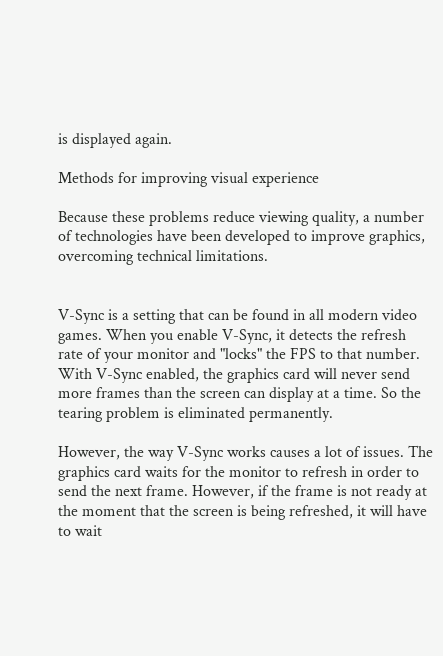is displayed again.

Methods for improving visual experience

Because these problems reduce viewing quality, a number of technologies have been developed to improve graphics, overcoming technical limitations.


V-Sync is a setting that can be found in all modern video games. When you enable V-Sync, it detects the refresh rate of your monitor and "locks" the FPS to that number. With V-Sync enabled, the graphics card will never send more frames than the screen can display at a time. So the tearing problem is eliminated permanently.

However, the way V-Sync works causes a lot of issues. The graphics card waits for the monitor to refresh in order to send the next frame. However, if the frame is not ready at the moment that the screen is being refreshed, it will have to wait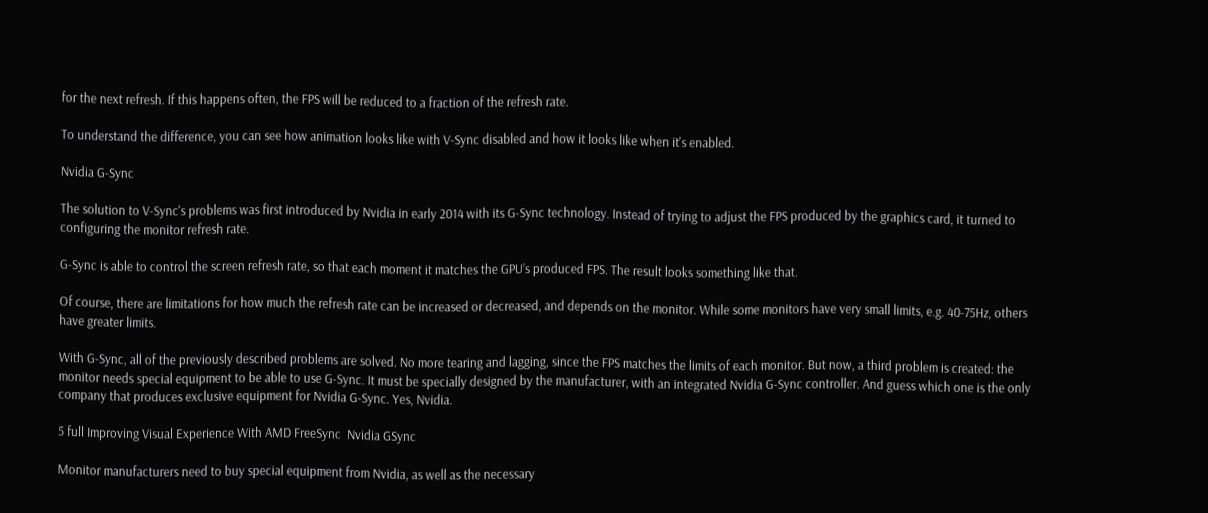for the next refresh. If this happens often, the FPS will be reduced to a fraction of the refresh rate.

To understand the difference, you can see how animation looks like with V-Sync disabled and how it looks like when it's enabled.

Nvidia G-Sync

The solution to V-Sync's problems was first introduced by Nvidia in early 2014 with its G-Sync technology. Instead of trying to adjust the FPS produced by the graphics card, it turned to configuring the monitor refresh rate.

G-Sync is able to control the screen refresh rate, so that each moment it matches the GPU’s produced FPS. The result looks something like that.

Of course, there are limitations for how much the refresh rate can be increased or decreased, and depends on the monitor. While some monitors have very small limits, e.g. 40-75Hz, others have greater limits.

With G-Sync, all of the previously described problems are solved. No more tearing and lagging, since the FPS matches the limits of each monitor. But now, a third problem is created: the monitor needs special equipment to be able to use G-Sync. It must be specially designed by the manufacturer, with an integrated Nvidia G-Sync controller. And guess which one is the only company that produces exclusive equipment for Nvidia G-Sync. Yes, Nvidia.

5 full Improving Visual Experience With AMD FreeSync  Nvidia GSync

Monitor manufacturers need to buy special equipment from Nvidia, as well as the necessary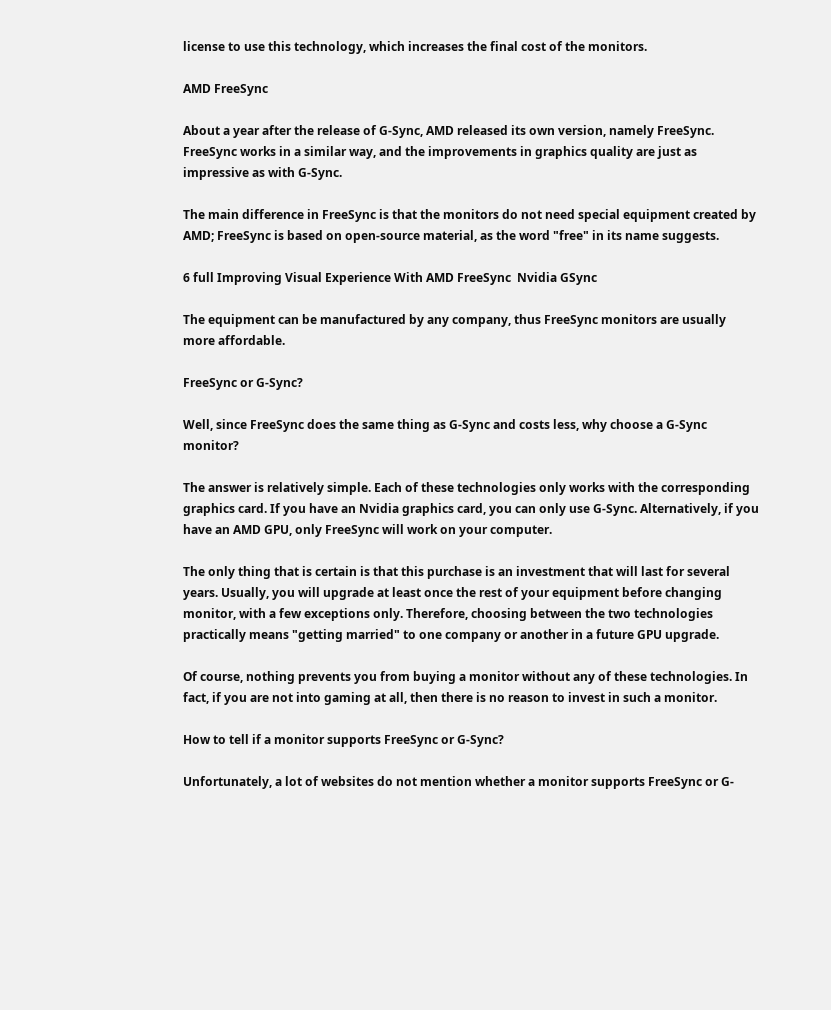license to use this technology, which increases the final cost of the monitors.

AMD FreeSync

About a year after the release of G-Sync, AMD released its own version, namely FreeSync. FreeSync works in a similar way, and the improvements in graphics quality are just as impressive as with G-Sync.

The main difference in FreeSync is that the monitors do not need special equipment created by AMD; FreeSync is based on open-source material, as the word "free" in its name suggests.

6 full Improving Visual Experience With AMD FreeSync  Nvidia GSync

The equipment can be manufactured by any company, thus FreeSync monitors are usually more affordable.

FreeSync or G-Sync?

Well, since FreeSync does the same thing as G-Sync and costs less, why choose a G-Sync monitor?

The answer is relatively simple. Each of these technologies only works with the corresponding graphics card. If you have an Nvidia graphics card, you can only use G-Sync. Alternatively, if you have an AMD GPU, only FreeSync will work on your computer.

The only thing that is certain is that this purchase is an investment that will last for several years. Usually, you will upgrade at least once the rest of your equipment before changing monitor, with a few exceptions only. Therefore, choosing between the two technologies practically means "getting married" to one company or another in a future GPU upgrade.

Of course, nothing prevents you from buying a monitor without any of these technologies. In fact, if you are not into gaming at all, then there is no reason to invest in such a monitor.

How to tell if a monitor supports FreeSync or G-Sync?

Unfortunately, a lot of websites do not mention whether a monitor supports FreeSync or G-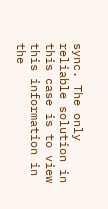sync. The only reliable solution in this case is to view this information in the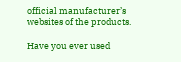official manufacturer’s websites of the products.

Have you ever used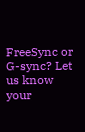FreeSync or G-sync? Let us know your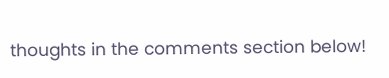thoughts in the comments section below!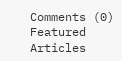Comments (0)
Featured Articles